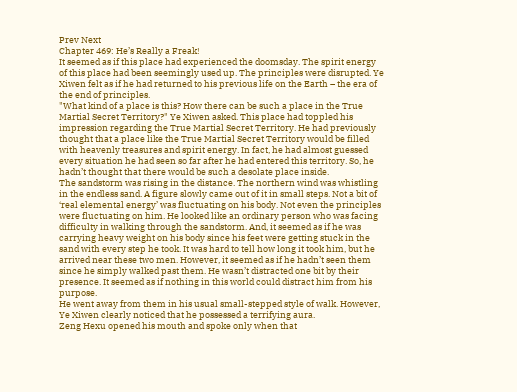Prev Next
Chapter 469: He’s Really a Freak!
It seemed as if this place had experienced the doomsday. The spirit energy of this place had been seemingly used up. The principles were disrupted. Ye Xiwen felt as if he had returned to his previous life on the Earth – the era of the end of principles.
"What kind of a place is this? How there can be such a place in the True Martial Secret Territory?" Ye Xiwen asked. This place had toppled his impression regarding the True Martial Secret Territory. He had previously thought that a place like the True Martial Secret Territory would be filled with heavenly treasures and spirit energy. In fact, he had almost guessed every situation he had seen so far after he had entered this territory. So, he hadn’t thought that there would be such a desolate place inside.
The sandstorm was rising in the distance. The northern wind was whistling in the endless sand. A figure slowly came out of it in small steps. Not a bit of ‘real elemental energy’ was fluctuating on his body. Not even the principles were fluctuating on him. He looked like an ordinary person who was facing difficulty in walking through the sandstorm. And, it seemed as if he was carrying heavy weight on his body since his feet were getting stuck in the sand with every step he took. It was hard to tell how long it took him, but he arrived near these two men. However, it seemed as if he hadn’t seen them since he simply walked past them. He wasn’t distracted one bit by their presence. It seemed as if nothing in this world could distract him from his purpose.
He went away from them in his usual small-stepped style of walk. However, Ye Xiwen clearly noticed that he possessed a terrifying aura.
Zeng Hexu opened his mouth and spoke only when that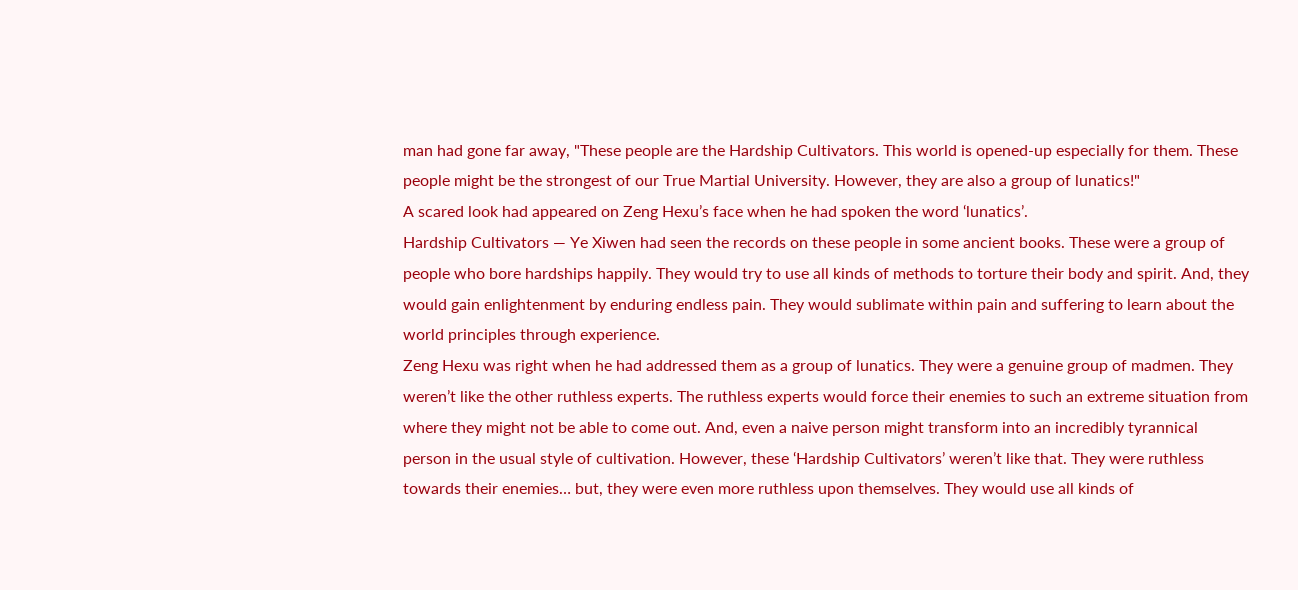man had gone far away, "These people are the Hardship Cultivators. This world is opened-up especially for them. These people might be the strongest of our True Martial University. However, they are also a group of lunatics!"
A scared look had appeared on Zeng Hexu’s face when he had spoken the word ‘lunatics’.
Hardship Cultivators — Ye Xiwen had seen the records on these people in some ancient books. These were a group of people who bore hardships happily. They would try to use all kinds of methods to torture their body and spirit. And, they would gain enlightenment by enduring endless pain. They would sublimate within pain and suffering to learn about the world principles through experience.
Zeng Hexu was right when he had addressed them as a group of lunatics. They were a genuine group of madmen. They weren’t like the other ruthless experts. The ruthless experts would force their enemies to such an extreme situation from where they might not be able to come out. And, even a naive person might transform into an incredibly tyrannical person in the usual style of cultivation. However, these ‘Hardship Cultivators’ weren’t like that. They were ruthless towards their enemies… but, they were even more ruthless upon themselves. They would use all kinds of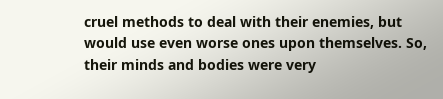cruel methods to deal with their enemies, but would use even worse ones upon themselves. So, their minds and bodies were very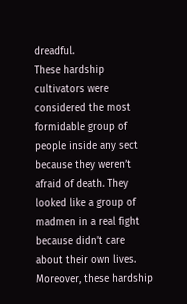dreadful.
These hardship cultivators were considered the most formidable group of people inside any sect because they weren’t afraid of death. They looked like a group of madmen in a real fight because didn’t care about their own lives. Moreover, these hardship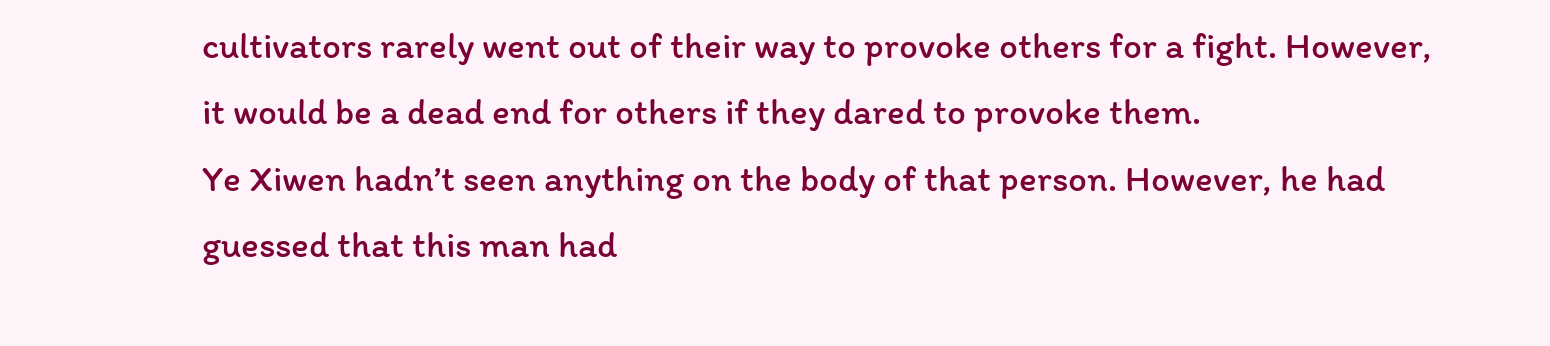cultivators rarely went out of their way to provoke others for a fight. However, it would be a dead end for others if they dared to provoke them.
Ye Xiwen hadn’t seen anything on the body of that person. However, he had guessed that this man had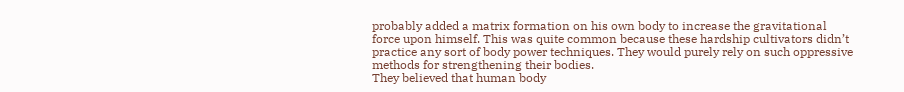probably added a matrix formation on his own body to increase the gravitational force upon himself. This was quite common because these hardship cultivators didn’t practice any sort of body power techniques. They would purely rely on such oppressive methods for strengthening their bodies.
They believed that human body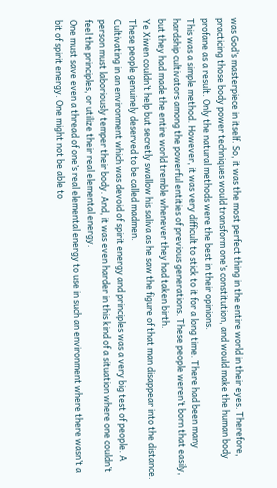was God’s masterpiece in itself. So, it was the most perfect thing in the entire world in their eyes. Therefore, practicing those body power techniques would transform one’s constitution, and would make the human body profane as a result. Only the natural methods were the best in their opinions.
This was a simple method. However, it was very difficult to stick to it for a long time. There had been many hardship cultivators among the powerful entities of previous generations. These people weren’t born that easily, but they had made the entire world tremble whenever they had taken birth.
Ye Xiwen couldn’t help but secretly swallow his saliva as he saw the figure of that man disappear into the distance. These people genuinely deserved to be called madmen.
Cultivating in an environment which was devoid of spirit energy and principles was a very big test of people. A person must laboriously temper their body. And, it was even harder in this kind of a situation where one couldn’t feel the principles, or utilize their real elemental energy.
One must save even a thread of one’s real elemental energy to use in such an environment where there wasn’t a bit of spirit energy. One might not be able to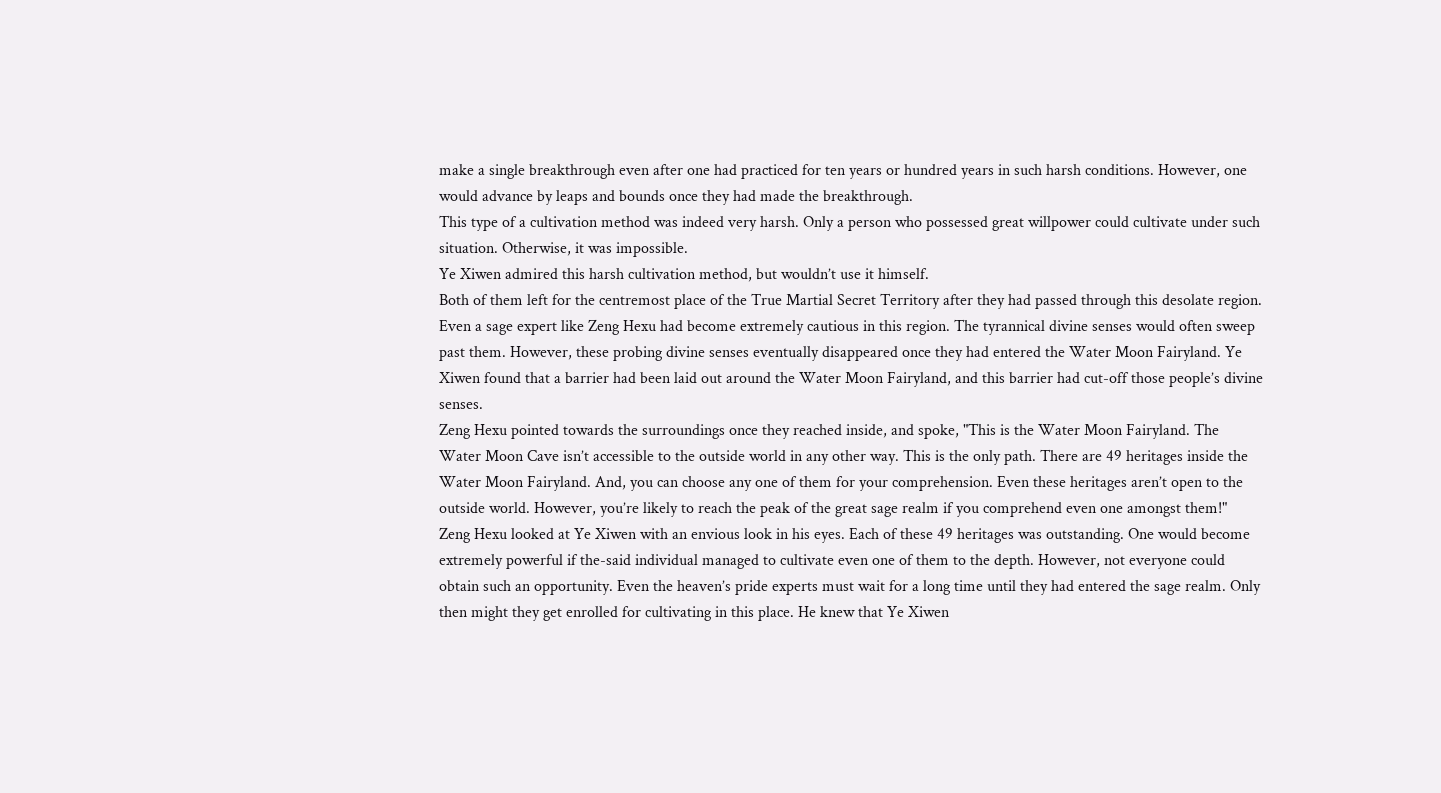make a single breakthrough even after one had practiced for ten years or hundred years in such harsh conditions. However, one would advance by leaps and bounds once they had made the breakthrough.
This type of a cultivation method was indeed very harsh. Only a person who possessed great willpower could cultivate under such situation. Otherwise, it was impossible.
Ye Xiwen admired this harsh cultivation method, but wouldn’t use it himself.
Both of them left for the centremost place of the True Martial Secret Territory after they had passed through this desolate region. Even a sage expert like Zeng Hexu had become extremely cautious in this region. The tyrannical divine senses would often sweep past them. However, these probing divine senses eventually disappeared once they had entered the Water Moon Fairyland. Ye Xiwen found that a barrier had been laid out around the Water Moon Fairyland, and this barrier had cut-off those people’s divine senses.
Zeng Hexu pointed towards the surroundings once they reached inside, and spoke, "This is the Water Moon Fairyland. The Water Moon Cave isn’t accessible to the outside world in any other way. This is the only path. There are 49 heritages inside the Water Moon Fairyland. And, you can choose any one of them for your comprehension. Even these heritages aren’t open to the outside world. However, you’re likely to reach the peak of the great sage realm if you comprehend even one amongst them!"
Zeng Hexu looked at Ye Xiwen with an envious look in his eyes. Each of these 49 heritages was outstanding. One would become extremely powerful if the-said individual managed to cultivate even one of them to the depth. However, not everyone could obtain such an opportunity. Even the heaven’s pride experts must wait for a long time until they had entered the sage realm. Only then might they get enrolled for cultivating in this place. He knew that Ye Xiwen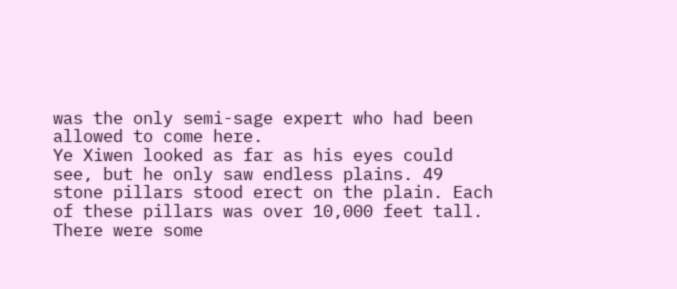was the only semi-sage expert who had been allowed to come here.
Ye Xiwen looked as far as his eyes could see, but he only saw endless plains. 49 stone pillars stood erect on the plain. Each of these pillars was over 10,000 feet tall. There were some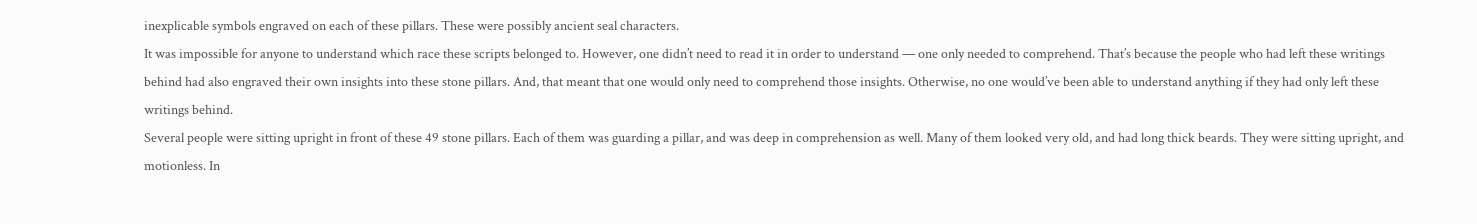inexplicable symbols engraved on each of these pillars. These were possibly ancient seal characters.
It was impossible for anyone to understand which race these scripts belonged to. However, one didn’t need to read it in order to understand — one only needed to comprehend. That’s because the people who had left these writings behind had also engraved their own insights into these stone pillars. And, that meant that one would only need to comprehend those insights. Otherwise, no one would’ve been able to understand anything if they had only left these writings behind.
Several people were sitting upright in front of these 49 stone pillars. Each of them was guarding a pillar, and was deep in comprehension as well. Many of them looked very old, and had long thick beards. They were sitting upright, and motionless. In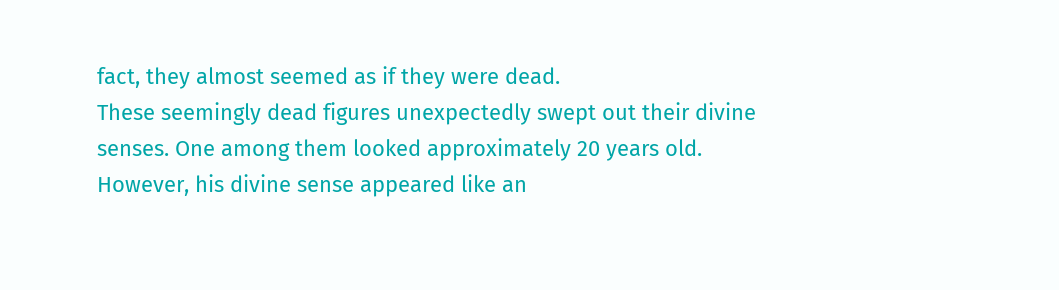fact, they almost seemed as if they were dead.
These seemingly dead figures unexpectedly swept out their divine senses. One among them looked approximately 20 years old. However, his divine sense appeared like an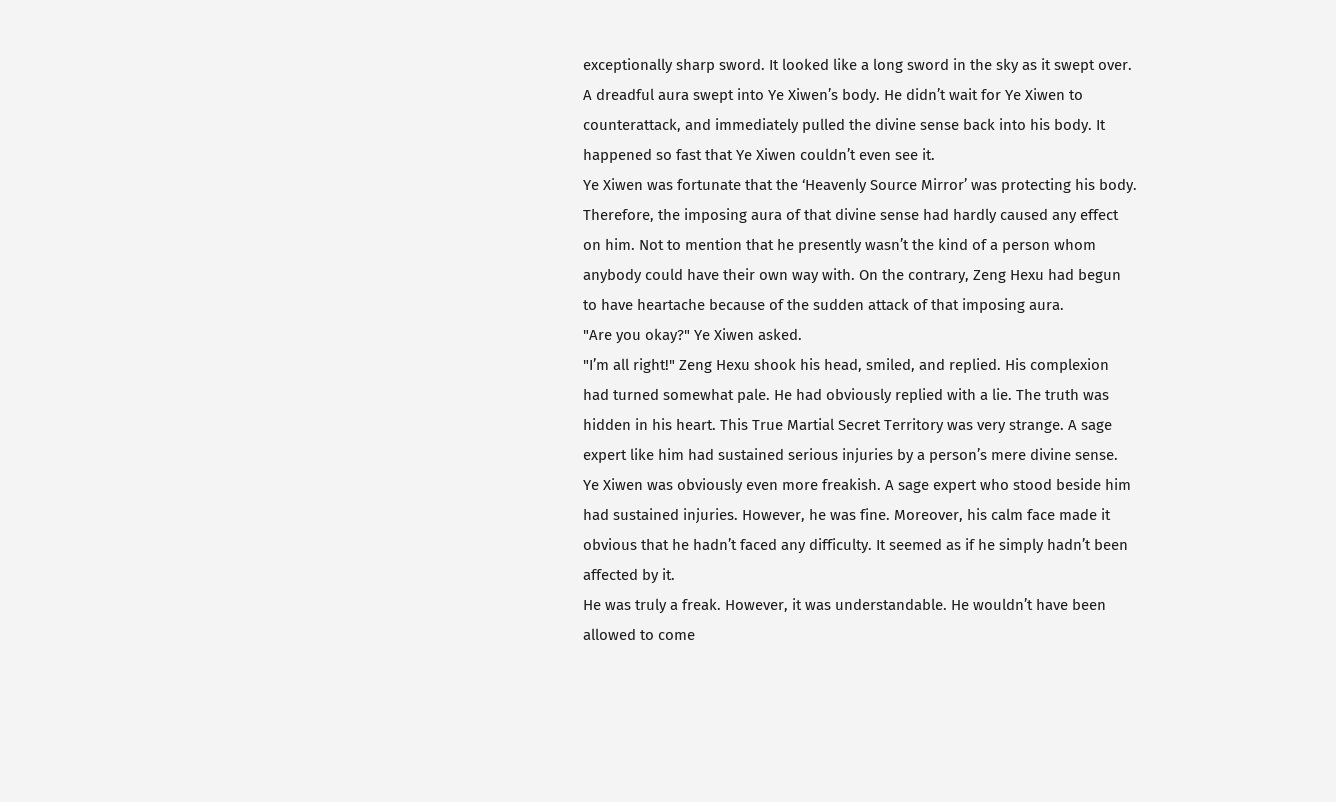exceptionally sharp sword. It looked like a long sword in the sky as it swept over.
A dreadful aura swept into Ye Xiwen’s body. He didn’t wait for Ye Xiwen to counterattack, and immediately pulled the divine sense back into his body. It happened so fast that Ye Xiwen couldn’t even see it.
Ye Xiwen was fortunate that the ‘Heavenly Source Mirror’ was protecting his body. Therefore, the imposing aura of that divine sense had hardly caused any effect on him. Not to mention that he presently wasn’t the kind of a person whom anybody could have their own way with. On the contrary, Zeng Hexu had begun to have heartache because of the sudden attack of that imposing aura.
"Are you okay?" Ye Xiwen asked.
"I’m all right!" Zeng Hexu shook his head, smiled, and replied. His complexion had turned somewhat pale. He had obviously replied with a lie. The truth was hidden in his heart. This True Martial Secret Territory was very strange. A sage expert like him had sustained serious injuries by a person’s mere divine sense.
Ye Xiwen was obviously even more freakish. A sage expert who stood beside him had sustained injuries. However, he was fine. Moreover, his calm face made it obvious that he hadn’t faced any difficulty. It seemed as if he simply hadn’t been affected by it.
He was truly a freak. However, it was understandable. He wouldn’t have been allowed to come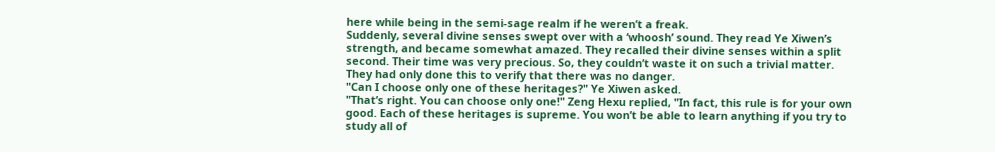here while being in the semi-sage realm if he weren’t a freak.
Suddenly, several divine senses swept over with a ‘whoosh’ sound. They read Ye Xiwen’s strength, and became somewhat amazed. They recalled their divine senses within a split second. Their time was very precious. So, they couldn’t waste it on such a trivial matter. They had only done this to verify that there was no danger.
"Can I choose only one of these heritages?" Ye Xiwen asked.
"That’s right. You can choose only one!" Zeng Hexu replied, "In fact, this rule is for your own good. Each of these heritages is supreme. You won’t be able to learn anything if you try to study all of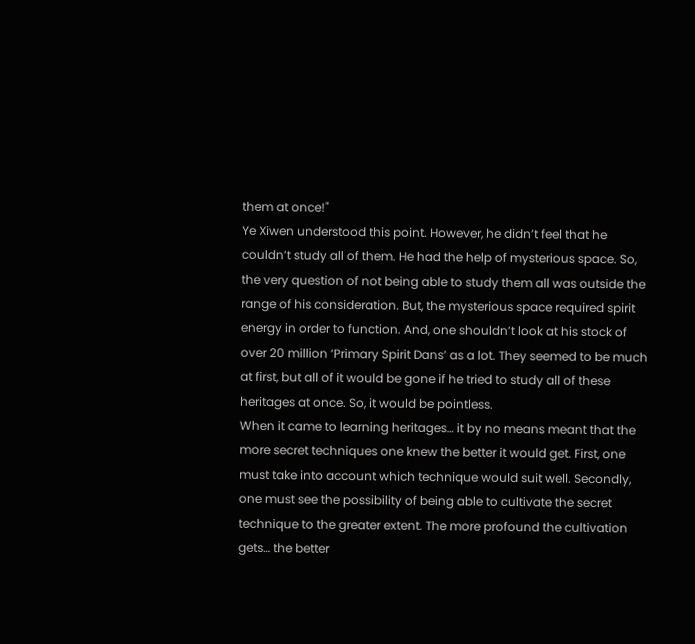them at once!"
Ye Xiwen understood this point. However, he didn’t feel that he couldn’t study all of them. He had the help of mysterious space. So, the very question of not being able to study them all was outside the range of his consideration. But, the mysterious space required spirit energy in order to function. And, one shouldn’t look at his stock of over 20 million ‘Primary Spirit Dans’ as a lot. They seemed to be much at first, but all of it would be gone if he tried to study all of these heritages at once. So, it would be pointless.
When it came to learning heritages… it by no means meant that the more secret techniques one knew the better it would get. First, one must take into account which technique would suit well. Secondly, one must see the possibility of being able to cultivate the secret technique to the greater extent. The more profound the cultivation gets… the better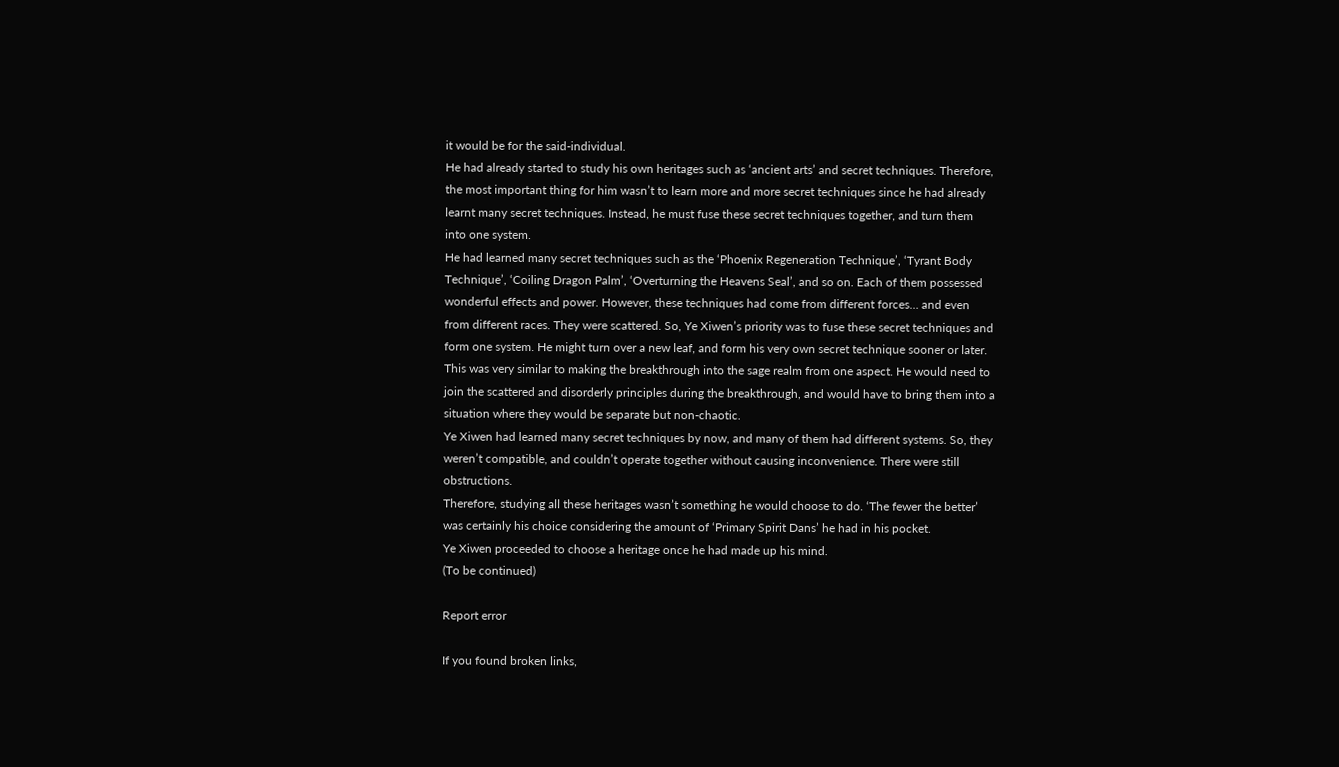it would be for the said-individual.
He had already started to study his own heritages such as ‘ancient arts’ and secret techniques. Therefore, the most important thing for him wasn’t to learn more and more secret techniques since he had already learnt many secret techniques. Instead, he must fuse these secret techniques together, and turn them into one system.
He had learned many secret techniques such as the ‘Phoenix Regeneration Technique’, ‘Tyrant Body Technique’, ‘Coiling Dragon Palm’, ‘Overturning the Heavens Seal’, and so on. Each of them possessed wonderful effects and power. However, these techniques had come from different forces… and even from different races. They were scattered. So, Ye Xiwen’s priority was to fuse these secret techniques and form one system. He might turn over a new leaf, and form his very own secret technique sooner or later.
This was very similar to making the breakthrough into the sage realm from one aspect. He would need to join the scattered and disorderly principles during the breakthrough, and would have to bring them into a situation where they would be separate but non-chaotic.
Ye Xiwen had learned many secret techniques by now, and many of them had different systems. So, they weren’t compatible, and couldn’t operate together without causing inconvenience. There were still obstructions.
Therefore, studying all these heritages wasn’t something he would choose to do. ‘The fewer the better’ was certainly his choice considering the amount of ‘Primary Spirit Dans’ he had in his pocket.
Ye Xiwen proceeded to choose a heritage once he had made up his mind.
(To be continued)

Report error

If you found broken links,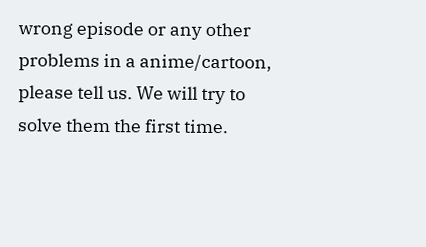wrong episode or any other problems in a anime/cartoon, please tell us. We will try to solve them the first time.